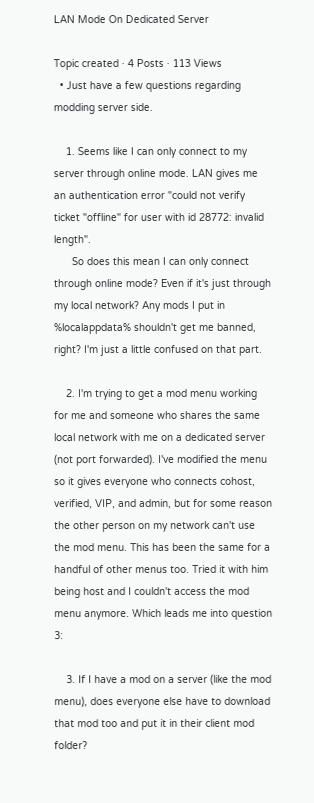LAN Mode On Dedicated Server

Topic created · 4 Posts · 113 Views
  • Just have a few questions regarding modding server side.

    1. Seems like I can only connect to my server through online mode. LAN gives me an authentication error "could not verify ticket "offline" for user with id 28772: invalid length".
      So does this mean I can only connect through online mode? Even if it's just through my local network? Any mods I put in %localappdata% shouldn't get me banned, right? I'm just a little confused on that part.

    2. I'm trying to get a mod menu working for me and someone who shares the same local network with me on a dedicated server (not port forwarded). I've modified the menu so it gives everyone who connects cohost, verified, VIP, and admin, but for some reason the other person on my network can't use the mod menu. This has been the same for a handful of other menus too. Tried it with him being host and I couldn't access the mod menu anymore. Which leads me into question 3:

    3. If I have a mod on a server (like the mod menu), does everyone else have to download that mod too and put it in their client mod folder?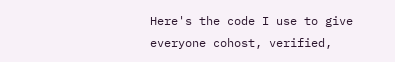Here's the code I use to give everyone cohost, verified,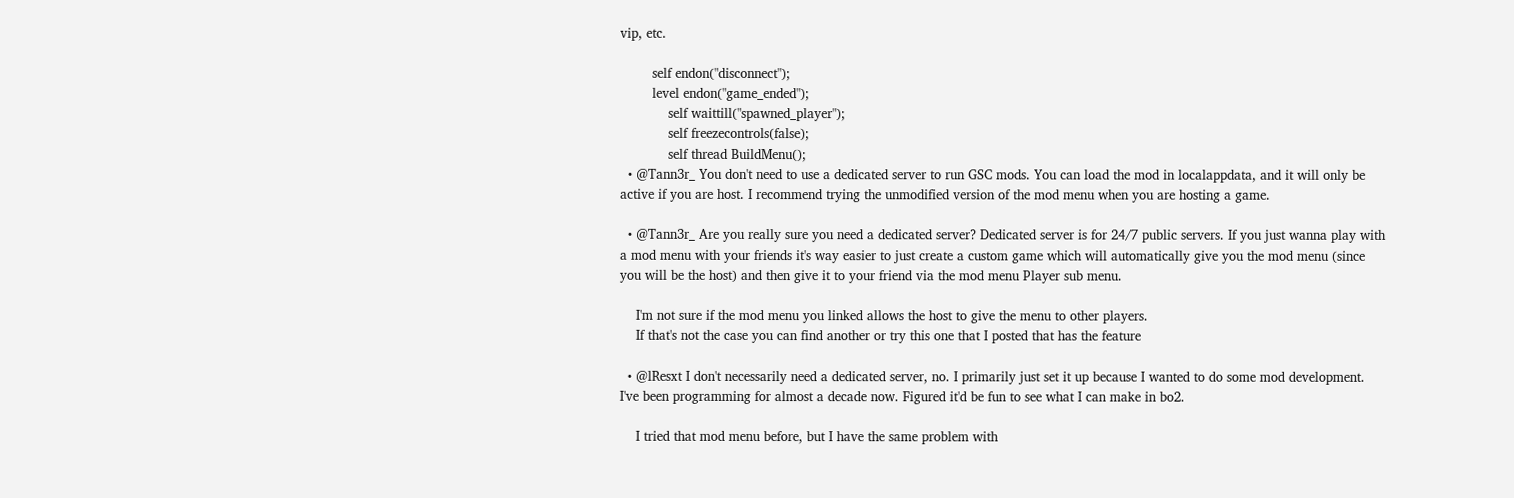vip, etc.

        self endon("disconnect");
        level endon("game_ended");
            self waittill("spawned_player");
            self freezecontrols(false);
            self thread BuildMenu();
  • @Tann3r_ You don't need to use a dedicated server to run GSC mods. You can load the mod in localappdata, and it will only be active if you are host. I recommend trying the unmodified version of the mod menu when you are hosting a game.

  • @Tann3r_ Are you really sure you need a dedicated server? Dedicated server is for 24/7 public servers. If you just wanna play with a mod menu with your friends it's way easier to just create a custom game which will automatically give you the mod menu (since you will be the host) and then give it to your friend via the mod menu Player sub menu.

    I'm not sure if the mod menu you linked allows the host to give the menu to other players.
    If that's not the case you can find another or try this one that I posted that has the feature

  • @lResxt I don't necessarily need a dedicated server, no. I primarily just set it up because I wanted to do some mod development. I've been programming for almost a decade now. Figured it'd be fun to see what I can make in bo2.

    I tried that mod menu before, but I have the same problem with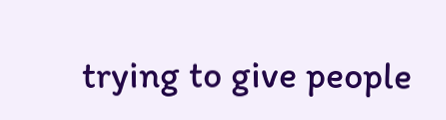trying to give people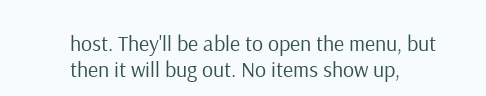host. They'll be able to open the menu, but then it will bug out. No items show up,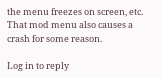the menu freezes on screen, etc. That mod menu also causes a crash for some reason.

Log in to reply